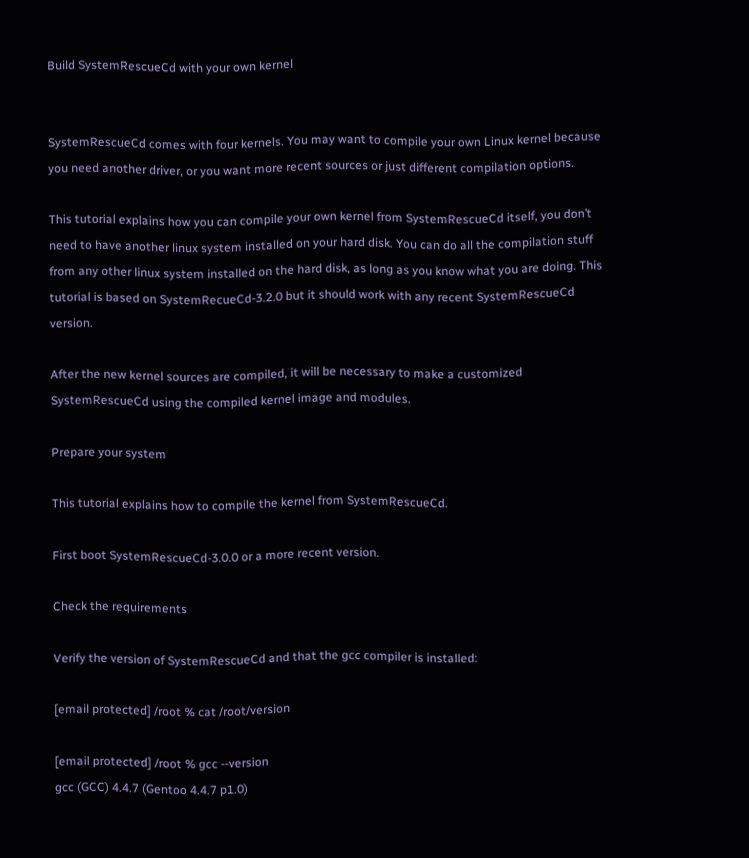Build SystemRescueCd with your own kernel


SystemRescueCd comes with four kernels. You may want to compile your own Linux kernel because you need another driver, or you want more recent sources or just different compilation options.

This tutorial explains how you can compile your own kernel from SystemRescueCd itself, you don’t need to have another linux system installed on your hard disk. You can do all the compilation stuff from any other linux system installed on the hard disk, as long as you know what you are doing. This tutorial is based on SystemRecueCd-3.2.0 but it should work with any recent SystemRescueCd version.

After the new kernel sources are compiled, it will be necessary to make a customized SystemRescueCd using the compiled kernel image and modules.

Prepare your system

This tutorial explains how to compile the kernel from SystemRescueCd.

First boot SystemRescueCd-3.0.0 or a more recent version.

Check the requirements

Verify the version of SystemRescueCd and that the gcc compiler is installed:

[email protected] /root % cat /root/version

[email protected] /root % gcc --version
gcc (GCC) 4.4.7 (Gentoo 4.4.7 p1.0)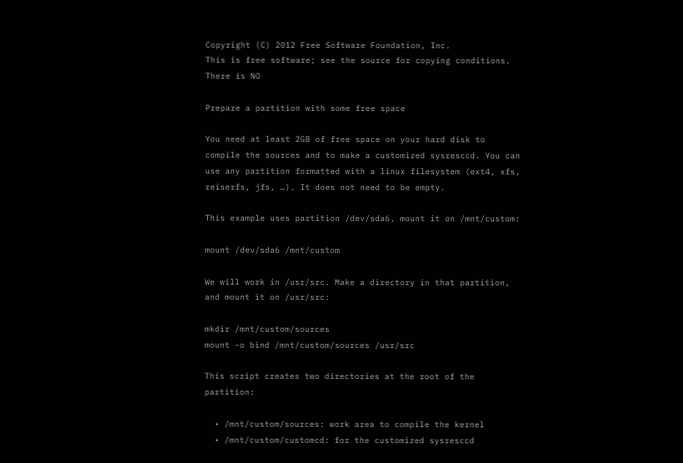Copyright (C) 2012 Free Software Foundation, Inc.
This is free software; see the source for copying conditions.  There is NO

Prepare a partition with some free space

You need at least 2GB of free space on your hard disk to compile the sources and to make a customized sysresccd. You can use any partition formatted with a linux filesystem (ext4, xfs, reiserfs, jfs, …). It does not need to be empty.

This example uses partition /dev/sda6, mount it on /mnt/custom:

mount /dev/sda6 /mnt/custom

We will work in /usr/src. Make a directory in that partition, and mount it on /usr/src:

mkdir /mnt/custom/sources
mount -o bind /mnt/custom/sources /usr/src

This script creates two directories at the root of the partition:

  • /mnt/custom/sources: work area to compile the kernel
  • /mnt/custom/customcd: for the customized sysresccd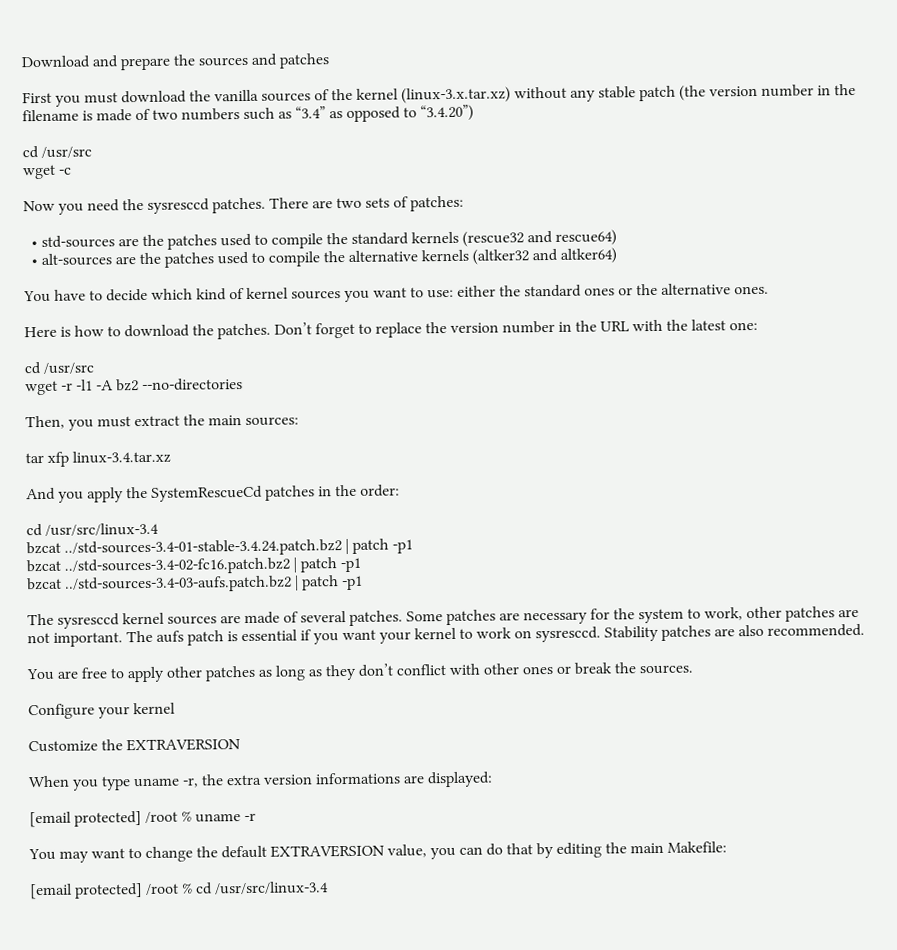Download and prepare the sources and patches

First you must download the vanilla sources of the kernel (linux-3.x.tar.xz) without any stable patch (the version number in the filename is made of two numbers such as “3.4” as opposed to “3.4.20”)

cd /usr/src
wget -c

Now you need the sysresccd patches. There are two sets of patches:

  • std-sources are the patches used to compile the standard kernels (rescue32 and rescue64)
  • alt-sources are the patches used to compile the alternative kernels (altker32 and altker64)

You have to decide which kind of kernel sources you want to use: either the standard ones or the alternative ones.

Here is how to download the patches. Don’t forget to replace the version number in the URL with the latest one:

cd /usr/src
wget -r -l1 -A bz2 --no-directories

Then, you must extract the main sources:

tar xfp linux-3.4.tar.xz

And you apply the SystemRescueCd patches in the order:

cd /usr/src/linux-3.4
bzcat ../std-sources-3.4-01-stable-3.4.24.patch.bz2 | patch -p1
bzcat ../std-sources-3.4-02-fc16.patch.bz2 | patch -p1
bzcat ../std-sources-3.4-03-aufs.patch.bz2 | patch -p1

The sysresccd kernel sources are made of several patches. Some patches are necessary for the system to work, other patches are not important. The aufs patch is essential if you want your kernel to work on sysresccd. Stability patches are also recommended.

You are free to apply other patches as long as they don’t conflict with other ones or break the sources.

Configure your kernel

Customize the EXTRAVERSION

When you type uname -r, the extra version informations are displayed:

[email protected] /root % uname -r

You may want to change the default EXTRAVERSION value, you can do that by editing the main Makefile:

[email protected] /root % cd /usr/src/linux-3.4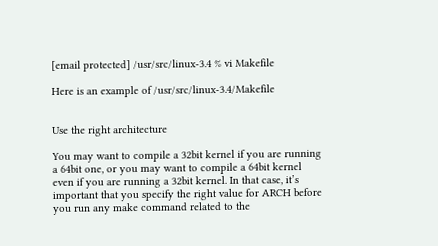[email protected] /usr/src/linux-3.4 % vi Makefile

Here is an example of /usr/src/linux-3.4/Makefile


Use the right architecture

You may want to compile a 32bit kernel if you are running a 64bit one, or you may want to compile a 64bit kernel even if you are running a 32bit kernel. In that case, it’s important that you specify the right value for ARCH before you run any make command related to the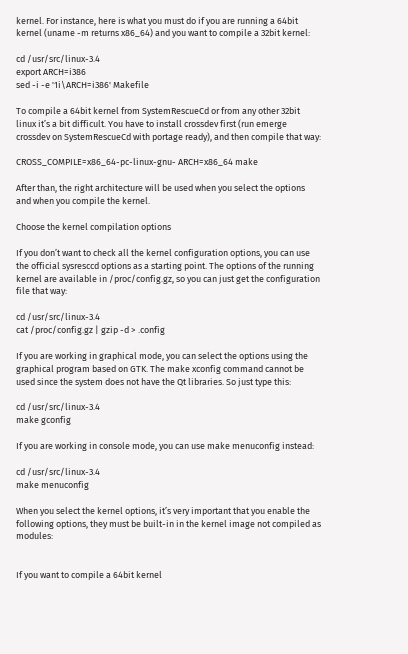kernel. For instance, here is what you must do if you are running a 64bit kernel (uname -m returns x86_64) and you want to compile a 32bit kernel:

cd /usr/src/linux-3.4
export ARCH=i386
sed -i -e '1i\ARCH=i386' Makefile

To compile a 64bit kernel from SystemRescueCd or from any other 32bit linux it’s a bit difficult. You have to install crossdev first (run emerge crossdev on SystemRescueCd with portage ready), and then compile that way:

CROSS_COMPILE=x86_64-pc-linux-gnu- ARCH=x86_64 make

After than, the right architecture will be used when you select the options and when you compile the kernel.

Choose the kernel compilation options

If you don’t want to check all the kernel configuration options, you can use the official sysresccd options as a starting point. The options of the running kernel are available in /proc/config.gz, so you can just get the configuration file that way:

cd /usr/src/linux-3.4
cat /proc/config.gz | gzip -d > .config

If you are working in graphical mode, you can select the options using the graphical program based on GTK. The make xconfig command cannot be used since the system does not have the Qt libraries. So just type this:

cd /usr/src/linux-3.4
make gconfig

If you are working in console mode, you can use make menuconfig instead:

cd /usr/src/linux-3.4
make menuconfig

When you select the kernel options, it’s very important that you enable the following options, they must be built-in in the kernel image not compiled as modules:


If you want to compile a 64bit kernel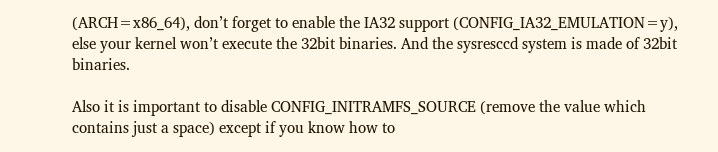(ARCH=x86_64), don’t forget to enable the IA32 support (CONFIG_IA32_EMULATION=y), else your kernel won’t execute the 32bit binaries. And the sysresccd system is made of 32bit binaries.

Also it is important to disable CONFIG_INITRAMFS_SOURCE (remove the value which contains just a space) except if you know how to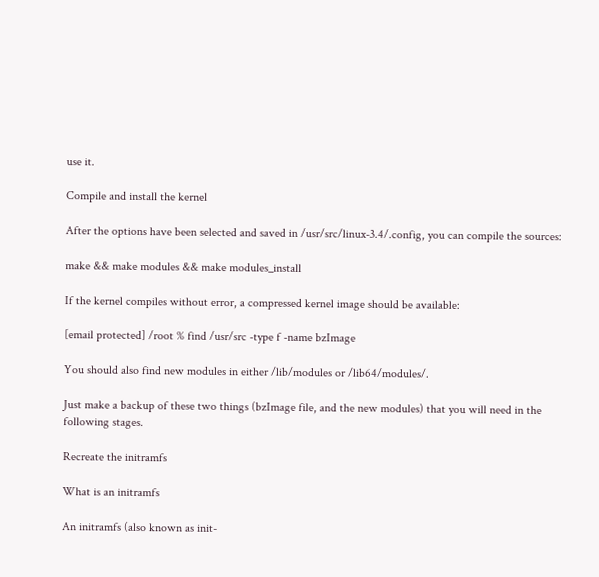use it.

Compile and install the kernel

After the options have been selected and saved in /usr/src/linux-3.4/.config, you can compile the sources:

make && make modules && make modules_install

If the kernel compiles without error, a compressed kernel image should be available:

[email protected] /root % find /usr/src -type f -name bzImage

You should also find new modules in either /lib/modules or /lib64/modules/.

Just make a backup of these two things (bzImage file, and the new modules) that you will need in the following stages.

Recreate the initramfs

What is an initramfs

An initramfs (also known as init-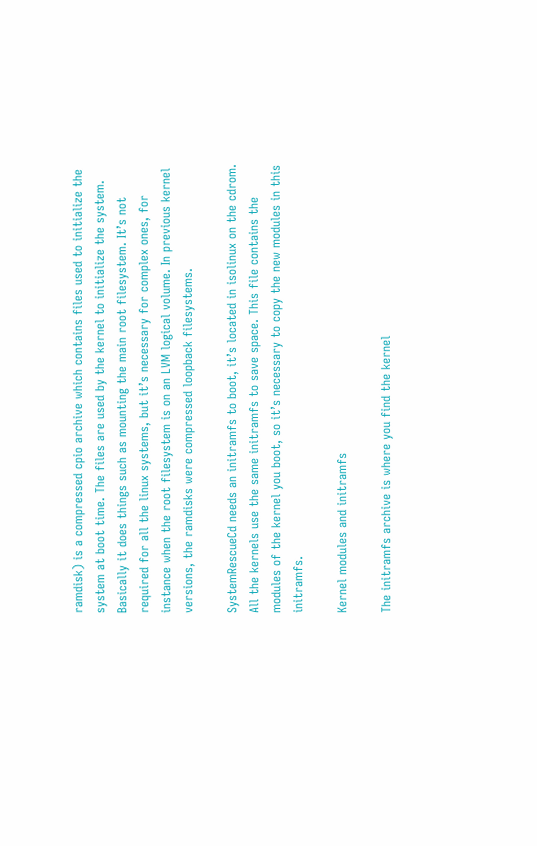ramdisk) is a compressed cpio archive which contains files used to initialize the system at boot time. The files are used by the kernel to initialize the system. Basically it does things such as mounting the main root filesystem. It’s not required for all the linux systems, but it’s necessary for complex ones, for instance when the root filesystem is on an LVM logical volume. In previous kernel versions, the ramdisks were compressed loopback filesystems.

SystemRescueCd needs an initramfs to boot, it’s located in isolinux on the cdrom. All the kernels use the same initramfs to save space. This file contains the modules of the kernel you boot, so it’s necessary to copy the new modules in this initramfs.

Kernel modules and initramfs

The initramfs archive is where you find the kernel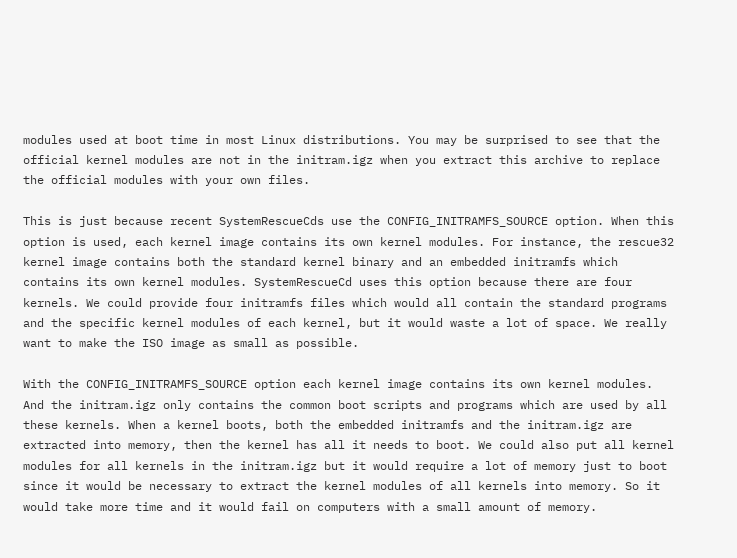modules used at boot time in most Linux distributions. You may be surprised to see that the official kernel modules are not in the initram.igz when you extract this archive to replace the official modules with your own files.

This is just because recent SystemRescueCds use the CONFIG_INITRAMFS_SOURCE option. When this option is used, each kernel image contains its own kernel modules. For instance, the rescue32 kernel image contains both the standard kernel binary and an embedded initramfs which contains its own kernel modules. SystemRescueCd uses this option because there are four kernels. We could provide four initramfs files which would all contain the standard programs and the specific kernel modules of each kernel, but it would waste a lot of space. We really want to make the ISO image as small as possible.

With the CONFIG_INITRAMFS_SOURCE option each kernel image contains its own kernel modules. And the initram.igz only contains the common boot scripts and programs which are used by all these kernels. When a kernel boots, both the embedded initramfs and the initram.igz are extracted into memory, then the kernel has all it needs to boot. We could also put all kernel modules for all kernels in the initram.igz but it would require a lot of memory just to boot since it would be necessary to extract the kernel modules of all kernels into memory. So it would take more time and it would fail on computers with a small amount of memory.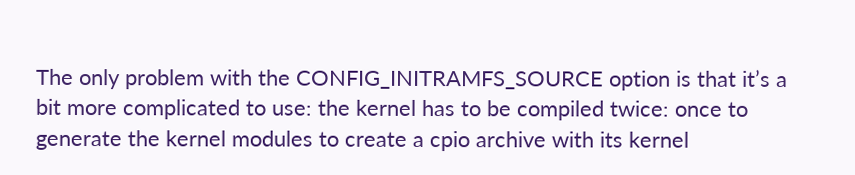The only problem with the CONFIG_INITRAMFS_SOURCE option is that it’s a bit more complicated to use: the kernel has to be compiled twice: once to generate the kernel modules to create a cpio archive with its kernel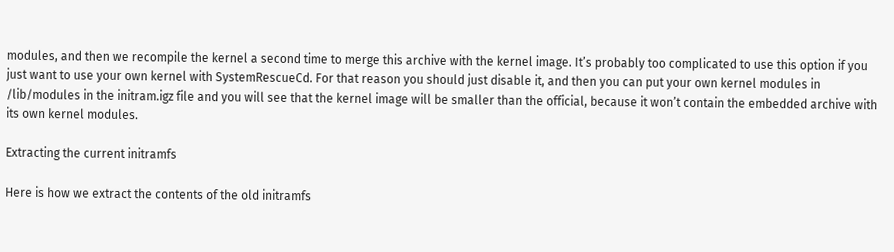modules, and then we recompile the kernel a second time to merge this archive with the kernel image. It’s probably too complicated to use this option if you just want to use your own kernel with SystemRescueCd. For that reason you should just disable it, and then you can put your own kernel modules in /lib/modules in the initram.igz file and you will see that the kernel image will be smaller than the official, because it won’t contain the embedded archive with its own kernel modules.

Extracting the current initramfs

Here is how we extract the contents of the old initramfs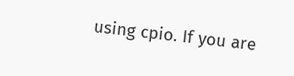using cpio. If you are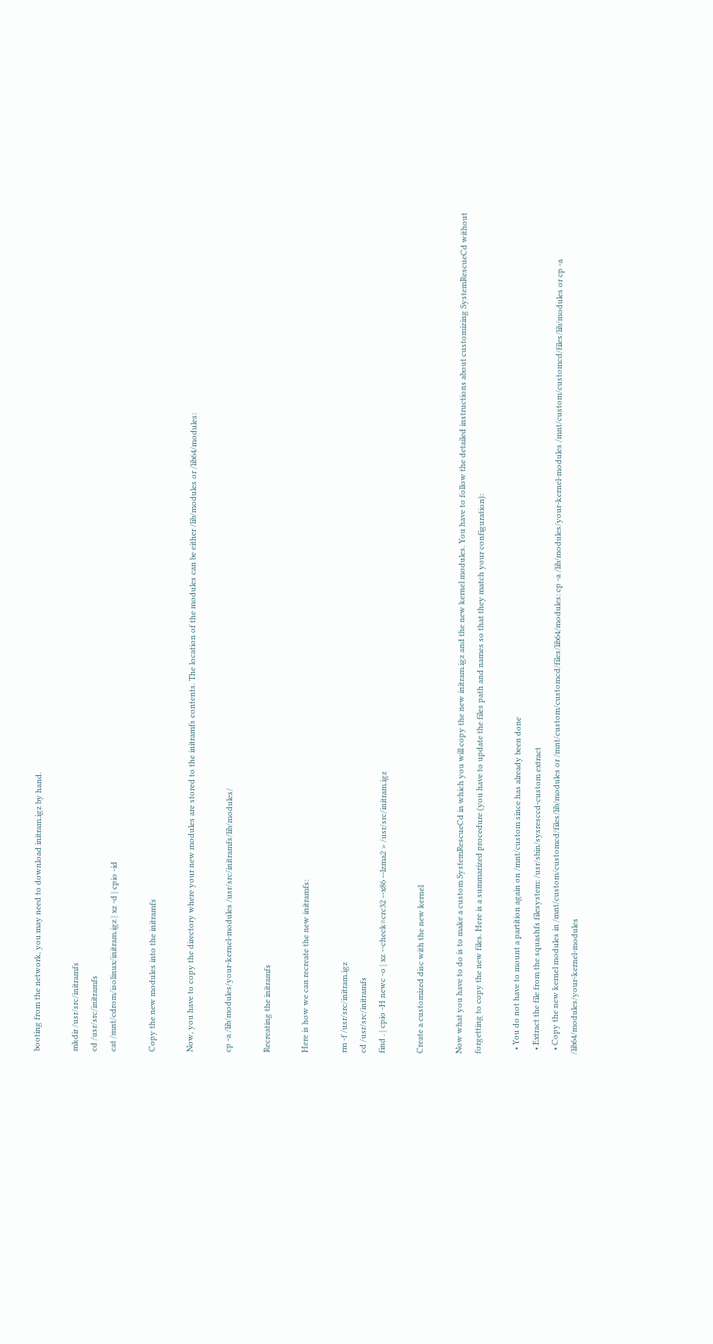booting from the network, you may need to download initram.igz by hand.

mkdir /usr/src/initramfs
cd /usr/src/initramfs
cat /mnt/cdrom/isolinux/initram.igz | xz -d | cpio -id

Copy the new modules into the initramfs

Now, you have to copy the directory where your new modules are stored to the initramfs contents. The location of the modules can be either /lib/modules or /lib64/modules:

cp -a /lib/modules/your-kernel-modules /usr/src/initramfs/lib/modules/

Recreating the initramfs

Here is how we can recreate the new initramfs:

rm -f /usr/src/initram.igz
cd /usr/src/initramfs
find . | cpio -H newc -o | xz --check=crc32 --x86 --lzma2 > /usr/src/initram.igz

Create a customized disc with the new kernel

Now what you have to do is to make a custom SystemRescueCd in which you will copy the new initram.igz and the new kernel modules. You have to follow the detailed instructions about customizing SystemRescueCd without forgetting to copy the new files. Here is a summarized procedure (you have to update the files path and names so that they match your configuration):

  • You do not have to mount a partition again on /mnt/custom since has already been done
  • Extract the file from the squashfs filesystem: /usr/sbin/sysresccd-custom extract
  • Copy the new kernel modules in /mnt/custom/customcd/files/lib/modules or /mnt/custom/customcd/files/lib64/modules: cp -a /lib/modules/your-kernel-modules /mnt/custom/customcd/files/lib/modules or cp -a /lib64/modules/your-kernel-modules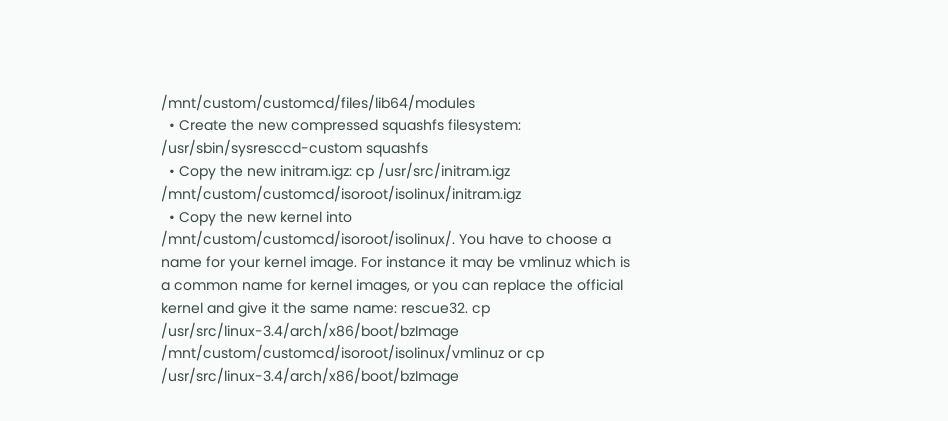/mnt/custom/customcd/files/lib64/modules
  • Create the new compressed squashfs filesystem: /usr/sbin/sysresccd-custom squashfs
  • Copy the new initram.igz: cp /usr/src/initram.igz /mnt/custom/customcd/isoroot/isolinux/initram.igz
  • Copy the new kernel into /mnt/custom/customcd/isoroot/isolinux/. You have to choose a name for your kernel image. For instance it may be vmlinuz which is a common name for kernel images, or you can replace the official kernel and give it the same name: rescue32. cp /usr/src/linux-3.4/arch/x86/boot/bzImage /mnt/custom/customcd/isoroot/isolinux/vmlinuz or cp /usr/src/linux-3.4/arch/x86/boot/bzImage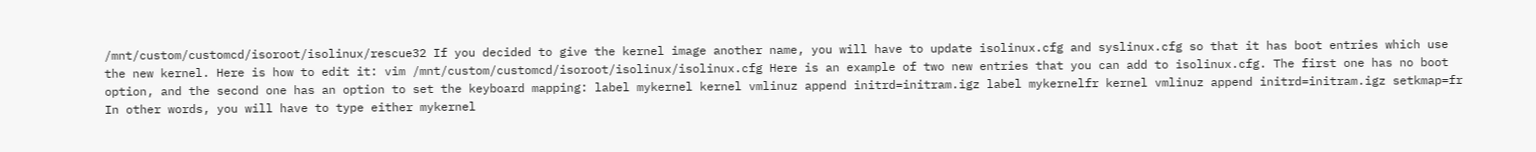/mnt/custom/customcd/isoroot/isolinux/rescue32 If you decided to give the kernel image another name, you will have to update isolinux.cfg and syslinux.cfg so that it has boot entries which use the new kernel. Here is how to edit it: vim /mnt/custom/customcd/isoroot/isolinux/isolinux.cfg Here is an example of two new entries that you can add to isolinux.cfg. The first one has no boot option, and the second one has an option to set the keyboard mapping: label mykernel kernel vmlinuz append initrd=initram.igz label mykernelfr kernel vmlinuz append initrd=initram.igz setkmap=fr In other words, you will have to type either mykernel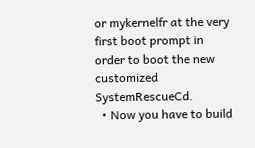or mykernelfr at the very first boot prompt in order to boot the new customized SystemRescueCd.
  • Now you have to build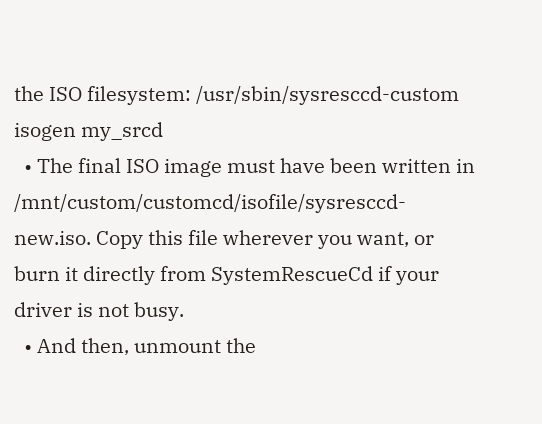the ISO filesystem: /usr/sbin/sysresccd-custom isogen my_srcd
  • The final ISO image must have been written in /mnt/custom/customcd/isofile/sysresccd-new.iso. Copy this file wherever you want, or burn it directly from SystemRescueCd if your driver is not busy.
  • And then, unmount the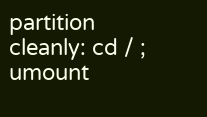partition cleanly: cd / ; umount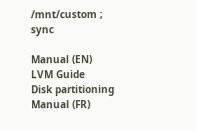/mnt/custom ; sync

Manual (EN)
LVM Guide
Disk partitioning
Manual (FR)